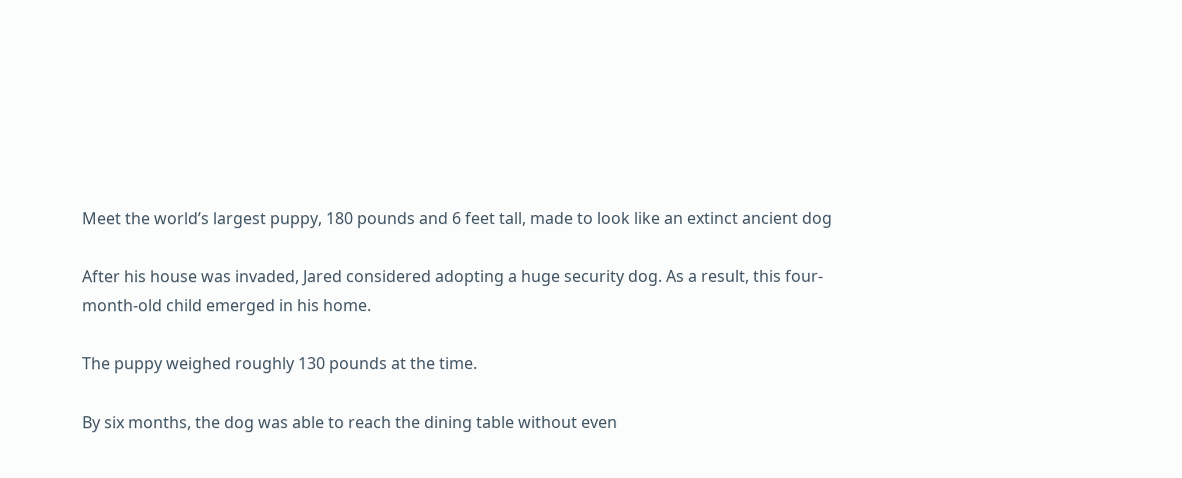Meet the world’s largest puppy, 180 pounds and 6 feet tall, made to look like an extinct ancient dog

After his house was invaded, Jared considered adopting a huge security dog. As a result, this four-month-old child emerged in his home.

The puppy weighed roughly 130 pounds at the time.

By six months, the dog was able to reach the dining table without even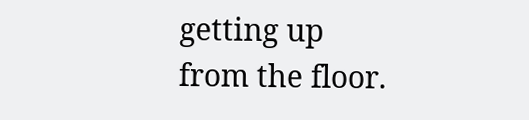getting up from the floor.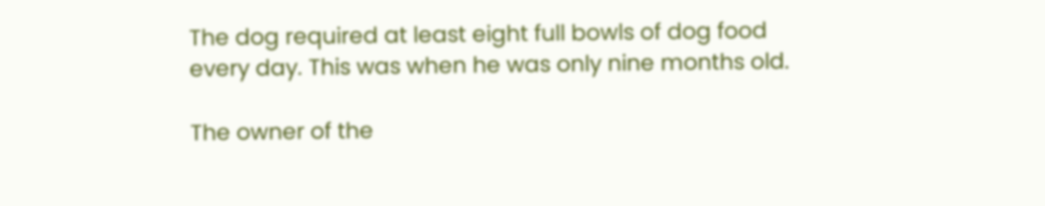The dog required at least eight full bowls of dog food every day. This was when he was only nine months old.

The owner of the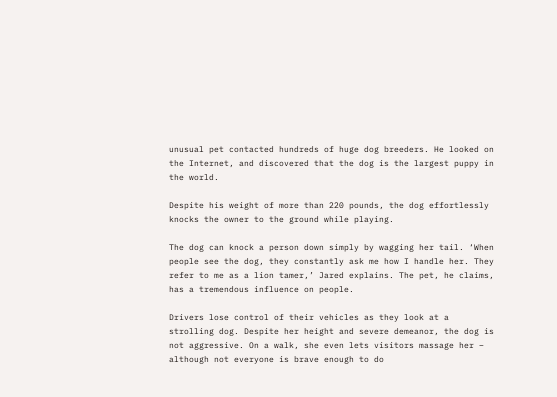unusual pet contacted hundreds of huge dog breeders. He looked on the Internet, and discovered that the dog is the largest puppy in the world.

Despite his weight of more than 220 pounds, the dog effortlessly knocks the owner to the ground while playing.

The dog can knock a person down simply by wagging her tail. ‘When people see the dog, they constantly ask me how I handle her. They refer to me as a lion tamer,’ Jared explains. The pet, he claims, has a tremendous influence on people.

Drivers lose control of their vehicles as they look at a strolling dog. Despite her height and severe demeanor, the dog is not aggressive. On a walk, she even lets visitors massage her – although not everyone is brave enough to do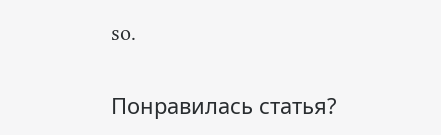so.

Понравилась статья?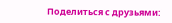Поделиться с друзьями: